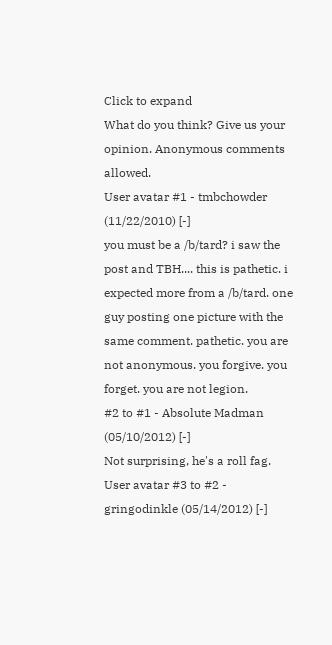Click to expand
What do you think? Give us your opinion. Anonymous comments allowed.
User avatar #1 - tmbchowder (11/22/2010) [-]
you must be a /b/tard? i saw the post and TBH.... this is pathetic. i expected more from a /b/tard. one guy posting one picture with the same comment. pathetic. you are not anonymous. you forgive. you forget. you are not legion.
#2 to #1 - Absolute Madman (05/10/2012) [-]
Not surprising, he's a roll fag.
User avatar #3 to #2 - gringodinkle (05/14/2012) [-]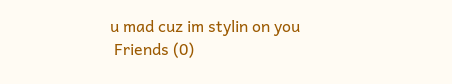u mad cuz im stylin on you
 Friends (0)